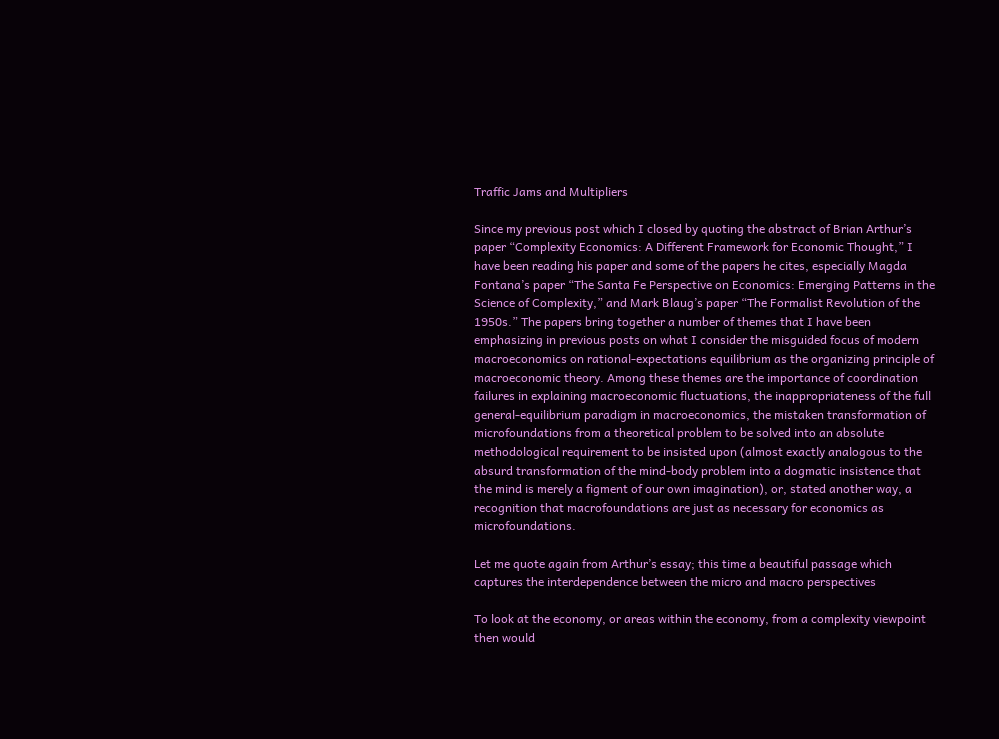Traffic Jams and Multipliers

Since my previous post which I closed by quoting the abstract of Brian Arthur’s paper “Complexity Economics: A Different Framework for Economic Thought,” I have been reading his paper and some of the papers he cites, especially Magda Fontana’s paper “The Santa Fe Perspective on Economics: Emerging Patterns in the Science of Complexity,” and Mark Blaug’s paper “The Formalist Revolution of the 1950s.” The papers bring together a number of themes that I have been emphasizing in previous posts on what I consider the misguided focus of modern macroeconomics on rational-expectations equilibrium as the organizing principle of macroeconomic theory. Among these themes are the importance of coordination failures in explaining macroeconomic fluctuations, the inappropriateness of the full general-equilibrium paradigm in macroeconomics, the mistaken transformation of microfoundations from a theoretical problem to be solved into an absolute methodological requirement to be insisted upon (almost exactly analogous to the absurd transformation of the mind-body problem into a dogmatic insistence that the mind is merely a figment of our own imagination), or, stated another way, a recognition that macrofoundations are just as necessary for economics as microfoundations.

Let me quote again from Arthur’s essay; this time a beautiful passage which captures the interdependence between the micro and macro perspectives

To look at the economy, or areas within the economy, from a complexity viewpoint then would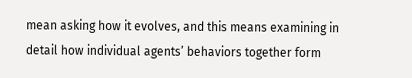mean asking how it evolves, and this means examining in detail how individual agents’ behaviors together form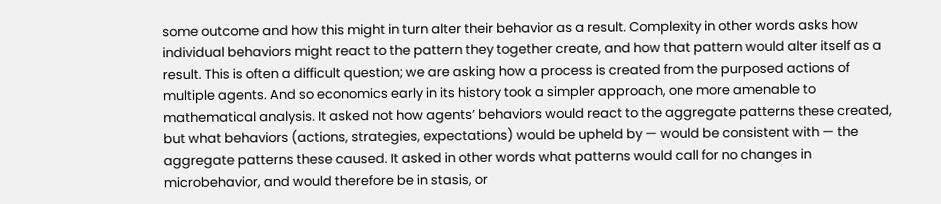some outcome and how this might in turn alter their behavior as a result. Complexity in other words asks how individual behaviors might react to the pattern they together create, and how that pattern would alter itself as a result. This is often a difficult question; we are asking how a process is created from the purposed actions of multiple agents. And so economics early in its history took a simpler approach, one more amenable to mathematical analysis. It asked not how agents’ behaviors would react to the aggregate patterns these created, but what behaviors (actions, strategies, expectations) would be upheld by — would be consistent with — the aggregate patterns these caused. It asked in other words what patterns would call for no changes in microbehavior, and would therefore be in stasis, or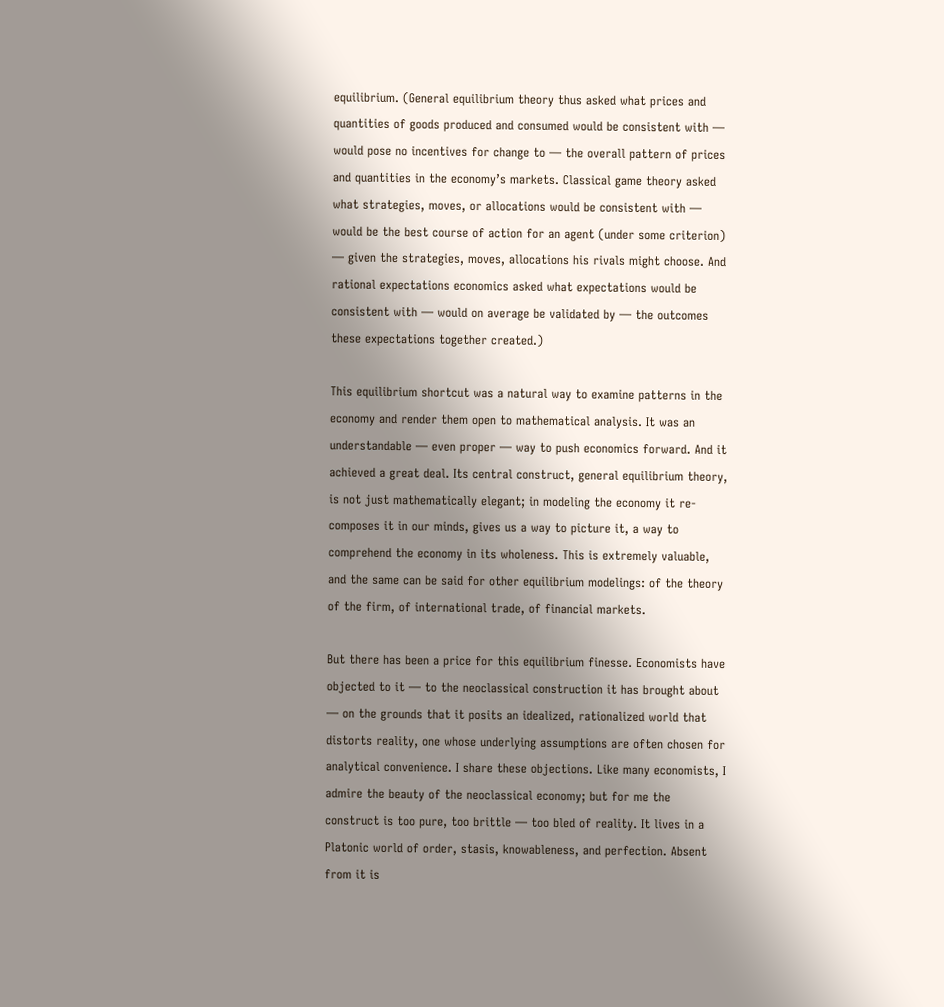equilibrium. (General equilibrium theory thus asked what prices and quantities of goods produced and consumed would be consistent with — would pose no incentives for change to — the overall pattern of prices and quantities in the economy’s markets. Classical game theory asked what strategies, moves, or allocations would be consistent with — would be the best course of action for an agent (under some criterion) — given the strategies, moves, allocations his rivals might choose. And rational expectations economics asked what expectations would be consistent with — would on average be validated by — the outcomes these expectations together created.)

This equilibrium shortcut was a natural way to examine patterns in the economy and render them open to mathematical analysis. It was an understandable — even proper — way to push economics forward. And it achieved a great deal. Its central construct, general equilibrium theory, is not just mathematically elegant; in modeling the economy it re-composes it in our minds, gives us a way to picture it, a way to comprehend the economy in its wholeness. This is extremely valuable, and the same can be said for other equilibrium modelings: of the theory of the firm, of international trade, of financial markets.

But there has been a price for this equilibrium finesse. Economists have objected to it — to the neoclassical construction it has brought about — on the grounds that it posits an idealized, rationalized world that distorts reality, one whose underlying assumptions are often chosen for analytical convenience. I share these objections. Like many economists, I admire the beauty of the neoclassical economy; but for me the construct is too pure, too brittle — too bled of reality. It lives in a Platonic world of order, stasis, knowableness, and perfection. Absent from it is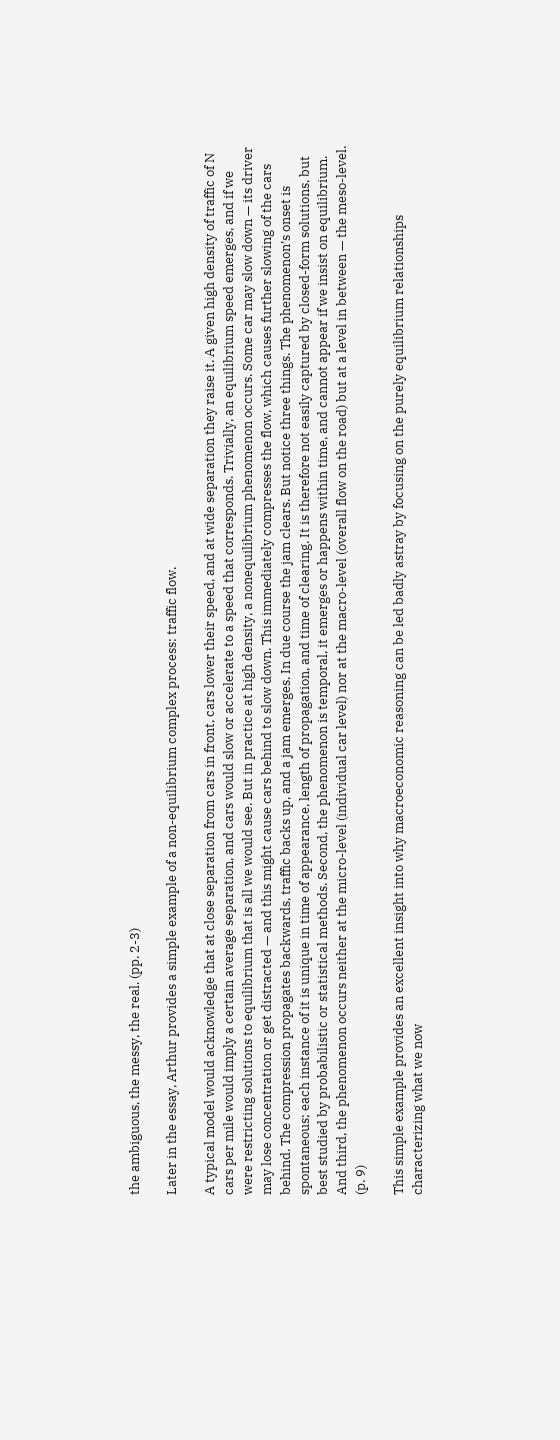the ambiguous, the messy, the real. (pp. 2-3)

Later in the essay, Arthur provides a simple example of a non-equilibrium complex process: traffic flow.

A typical model would acknowledge that at close separation from cars in front, cars lower their speed, and at wide separation they raise it. A given high density of traffic of N cars per mile would imply a certain average separation, and cars would slow or accelerate to a speed that corresponds. Trivially, an equilibrium speed emerges, and if we were restricting solutions to equilibrium that is all we would see. But in practice at high density, a nonequilibrium phenomenon occurs. Some car may slow down — its driver may lose concentration or get distracted — and this might cause cars behind to slow down. This immediately compresses the flow, which causes further slowing of the cars behind. The compression propagates backwards, traffic backs up, and a jam emerges. In due course the jam clears. But notice three things. The phenomenon’s onset is spontaneous; each instance of it is unique in time of appearance, length of propagation, and time of clearing. It is therefore not easily captured by closed-form solutions, but best studied by probabilistic or statistical methods. Second, the phenomenon is temporal, it emerges or happens within time, and cannot appear if we insist on equilibrium. And third, the phenomenon occurs neither at the micro-level (individual car level) nor at the macro-level (overall flow on the road) but at a level in between — the meso-level. (p. 9)

This simple example provides an excellent insight into why macroeconomic reasoning can be led badly astray by focusing on the purely equilibrium relationships characterizing what we now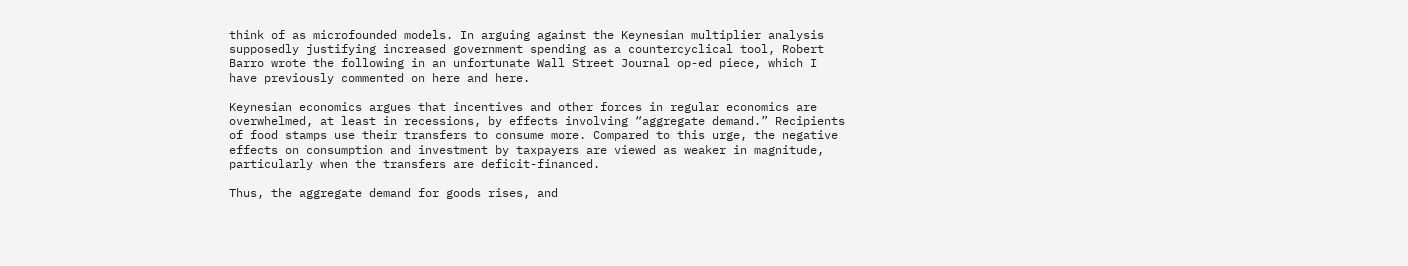think of as microfounded models. In arguing against the Keynesian multiplier analysis supposedly justifying increased government spending as a countercyclical tool, Robert Barro wrote the following in an unfortunate Wall Street Journal op-ed piece, which I have previously commented on here and here.

Keynesian economics argues that incentives and other forces in regular economics are overwhelmed, at least in recessions, by effects involving “aggregate demand.” Recipients of food stamps use their transfers to consume more. Compared to this urge, the negative effects on consumption and investment by taxpayers are viewed as weaker in magnitude, particularly when the transfers are deficit-financed.

Thus, the aggregate demand for goods rises, and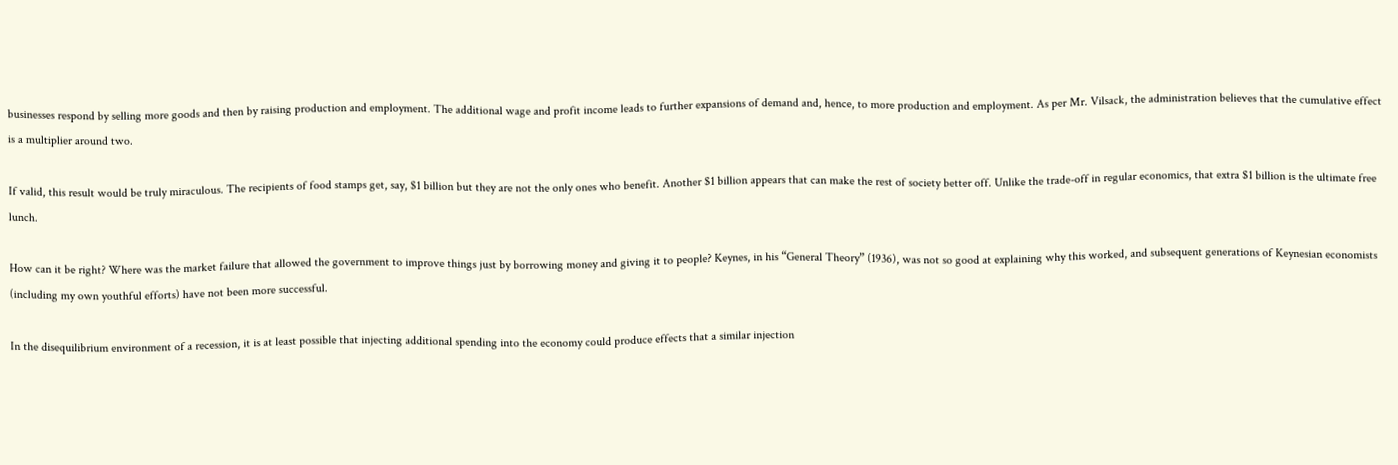businesses respond by selling more goods and then by raising production and employment. The additional wage and profit income leads to further expansions of demand and, hence, to more production and employment. As per Mr. Vilsack, the administration believes that the cumulative effect is a multiplier around two.

If valid, this result would be truly miraculous. The recipients of food stamps get, say, $1 billion but they are not the only ones who benefit. Another $1 billion appears that can make the rest of society better off. Unlike the trade-off in regular economics, that extra $1 billion is the ultimate free lunch.

How can it be right? Where was the market failure that allowed the government to improve things just by borrowing money and giving it to people? Keynes, in his “General Theory” (1936), was not so good at explaining why this worked, and subsequent generations of Keynesian economists (including my own youthful efforts) have not been more successful.

In the disequilibrium environment of a recession, it is at least possible that injecting additional spending into the economy could produce effects that a similar injection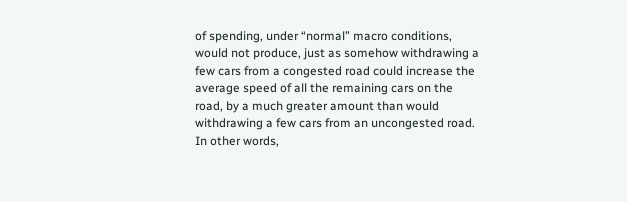of spending, under “normal” macro conditions, would not produce, just as somehow withdrawing a few cars from a congested road could increase the average speed of all the remaining cars on the road, by a much greater amount than would withdrawing a few cars from an uncongested road. In other words,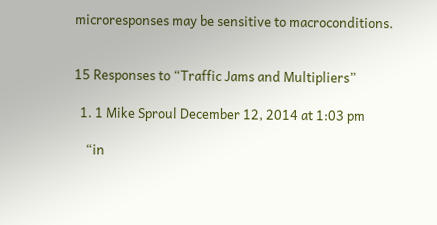microresponses may be sensitive to macroconditions.


15 Responses to “Traffic Jams and Multipliers”

  1. 1 Mike Sproul December 12, 2014 at 1:03 pm

    “in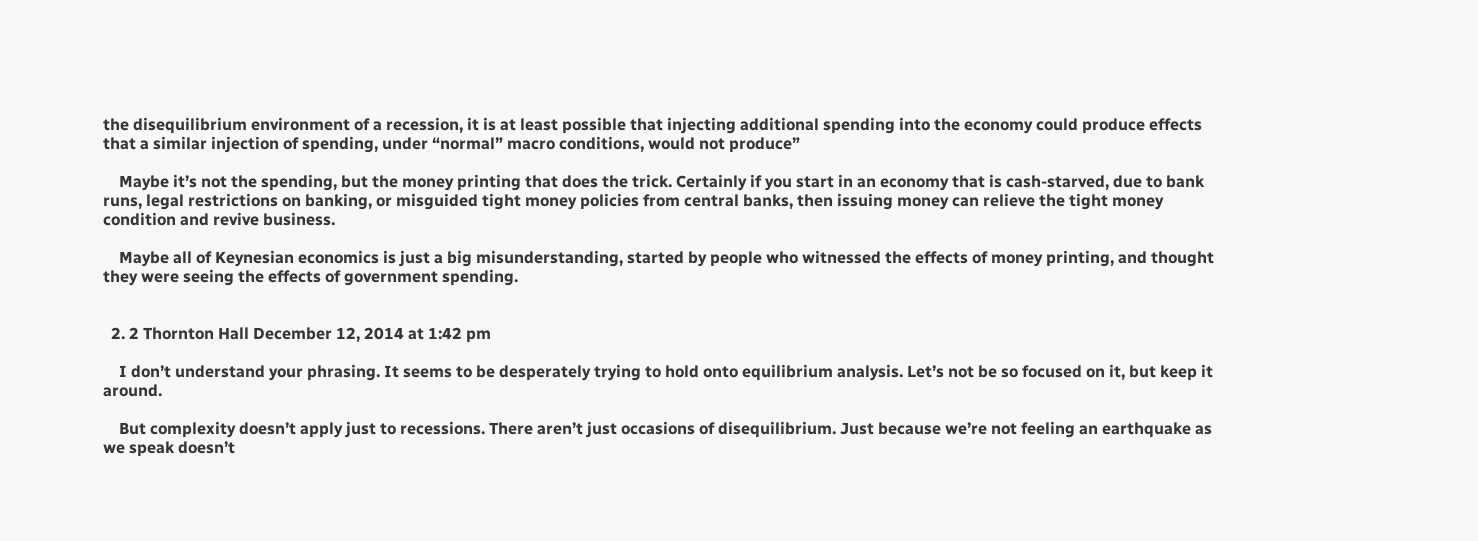the disequilibrium environment of a recession, it is at least possible that injecting additional spending into the economy could produce effects that a similar injection of spending, under “normal” macro conditions, would not produce”

    Maybe it’s not the spending, but the money printing that does the trick. Certainly if you start in an economy that is cash-starved, due to bank runs, legal restrictions on banking, or misguided tight money policies from central banks, then issuing money can relieve the tight money condition and revive business.

    Maybe all of Keynesian economics is just a big misunderstanding, started by people who witnessed the effects of money printing, and thought they were seeing the effects of government spending.


  2. 2 Thornton Hall December 12, 2014 at 1:42 pm

    I don’t understand your phrasing. It seems to be desperately trying to hold onto equilibrium analysis. Let’s not be so focused on it, but keep it around.

    But complexity doesn’t apply just to recessions. There aren’t just occasions of disequilibrium. Just because we’re not feeling an earthquake as we speak doesn’t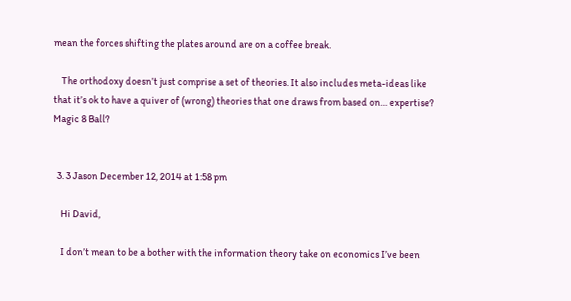mean the forces shifting the plates around are on a coffee break.

    The orthodoxy doesn’t just comprise a set of theories. It also includes meta-ideas like that it’s ok to have a quiver of (wrong) theories that one draws from based on… expertise? Magic 8 Ball?


  3. 3 Jason December 12, 2014 at 1:58 pm

    Hi David,

    I don’t mean to be a bother with the information theory take on economics I’ve been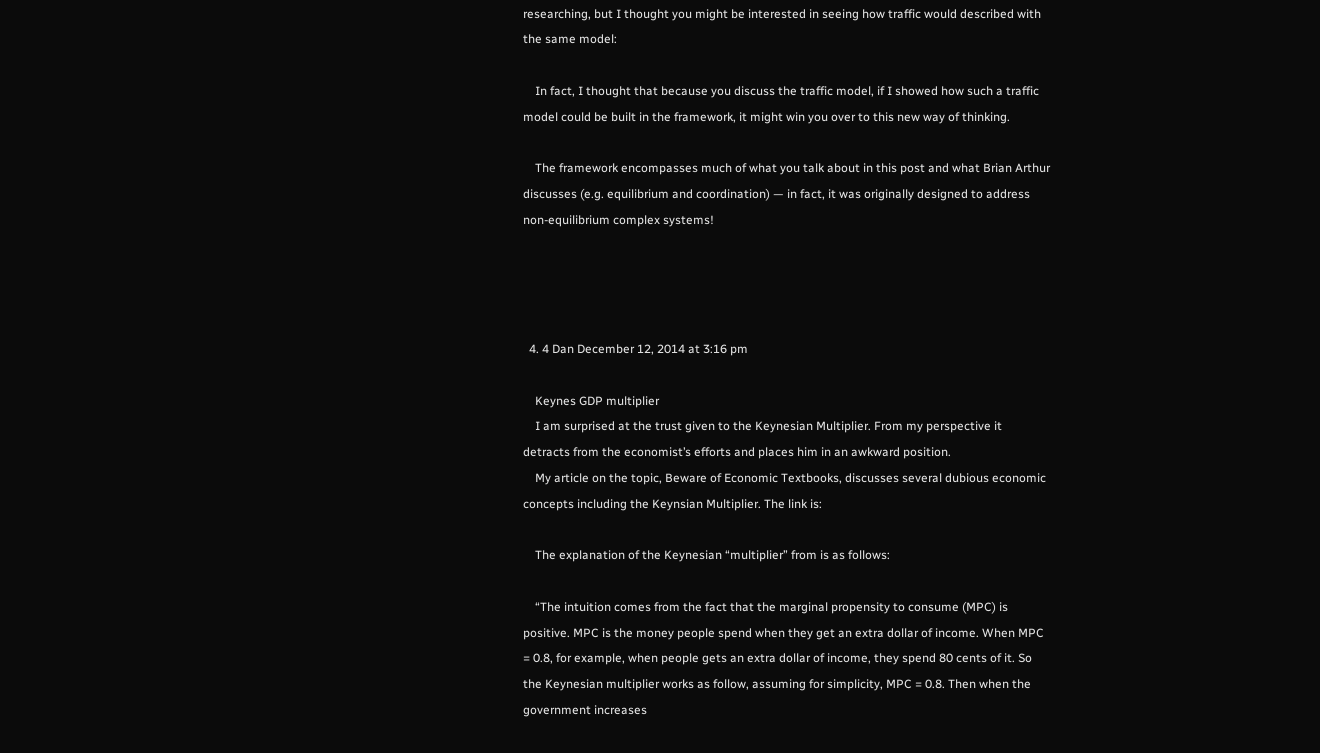researching, but I thought you might be interested in seeing how traffic would described with the same model:

    In fact, I thought that because you discuss the traffic model, if I showed how such a traffic model could be built in the framework, it might win you over to this new way of thinking.

    The framework encompasses much of what you talk about in this post and what Brian Arthur discusses (e.g. equilibrium and coordination) — in fact, it was originally designed to address non-equilibrium complex systems!




  4. 4 Dan December 12, 2014 at 3:16 pm

    Keynes GDP multiplier
    I am surprised at the trust given to the Keynesian Multiplier. From my perspective it detracts from the economist’s efforts and places him in an awkward position.
    My article on the topic, Beware of Economic Textbooks, discusses several dubious economic concepts including the Keynsian Multiplier. The link is:

    The explanation of the Keynesian “multiplier” from is as follows:

    “The intuition comes from the fact that the marginal propensity to consume (MPC) is positive. MPC is the money people spend when they get an extra dollar of income. When MPC = 0.8, for example, when people gets an extra dollar of income, they spend 80 cents of it. So the Keynesian multiplier works as follow, assuming for simplicity, MPC = 0.8. Then when the government increases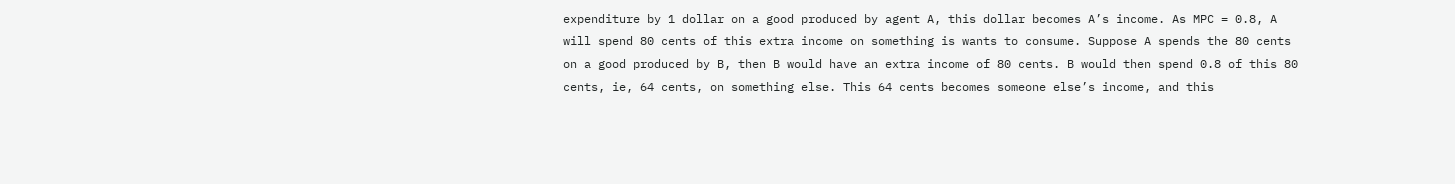expenditure by 1 dollar on a good produced by agent A, this dollar becomes A’s income. As MPC = 0.8, A will spend 80 cents of this extra income on something is wants to consume. Suppose A spends the 80 cents on a good produced by B, then B would have an extra income of 80 cents. B would then spend 0.8 of this 80 cents, ie, 64 cents, on something else. This 64 cents becomes someone else’s income, and this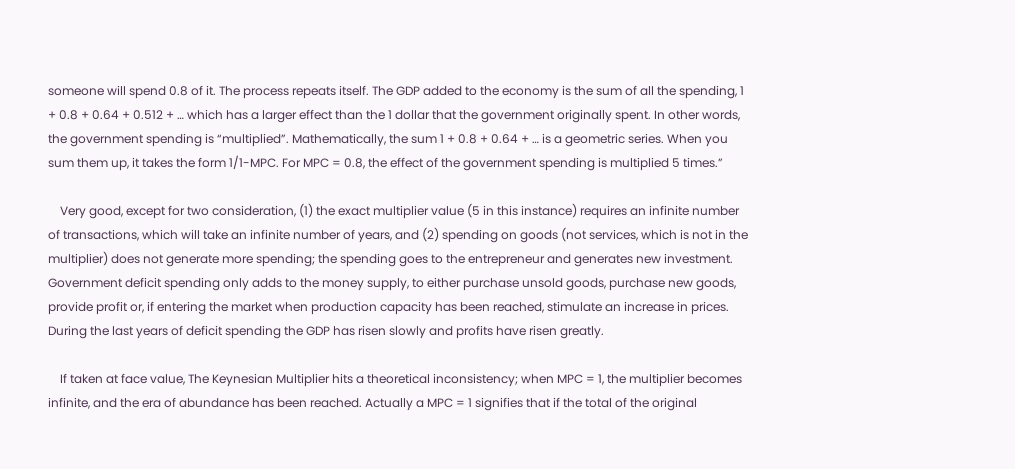someone will spend 0.8 of it. The process repeats itself. The GDP added to the economy is the sum of all the spending, 1 + 0.8 + 0.64 + 0.512 + … which has a larger effect than the 1 dollar that the government originally spent. In other words, the government spending is “multiplied”. Mathematically, the sum 1 + 0.8 + 0.64 + … is a geometric series. When you sum them up, it takes the form 1/1-MPC. For MPC = 0.8, the effect of the government spending is multiplied 5 times.”

    Very good, except for two consideration, (1) the exact multiplier value (5 in this instance) requires an infinite number of transactions, which will take an infinite number of years, and (2) spending on goods (not services, which is not in the multiplier) does not generate more spending; the spending goes to the entrepreneur and generates new investment. Government deficit spending only adds to the money supply, to either purchase unsold goods, purchase new goods, provide profit or, if entering the market when production capacity has been reached, stimulate an increase in prices. During the last years of deficit spending the GDP has risen slowly and profits have risen greatly.

    If taken at face value, The Keynesian Multiplier hits a theoretical inconsistency; when MPC = 1, the multiplier becomes infinite, and the era of abundance has been reached. Actually a MPC = 1 signifies that if the total of the original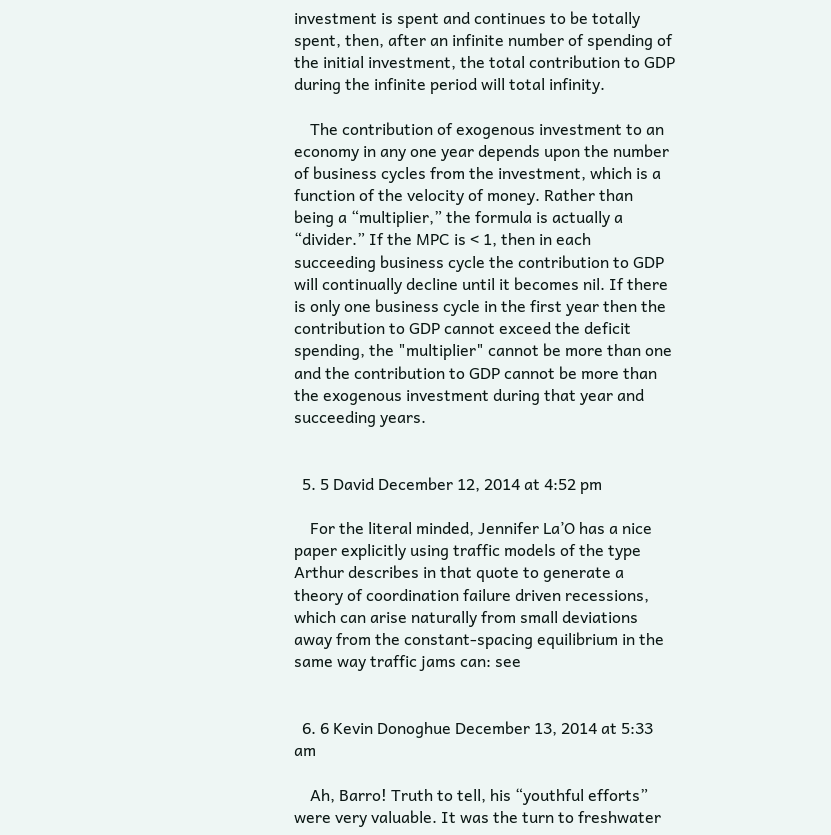investment is spent and continues to be totally spent, then, after an infinite number of spending of the initial investment, the total contribution to GDP during the infinite period will total infinity.

    The contribution of exogenous investment to an economy in any one year depends upon the number of business cycles from the investment, which is a function of the velocity of money. Rather than being a “multiplier,” the formula is actually a “divider.” If the MPC is < 1, then in each succeeding business cycle the contribution to GDP will continually decline until it becomes nil. If there is only one business cycle in the first year then the contribution to GDP cannot exceed the deficit spending, the "multiplier" cannot be more than one and the contribution to GDP cannot be more than the exogenous investment during that year and succeeding years.


  5. 5 David December 12, 2014 at 4:52 pm

    For the literal minded, Jennifer La’O has a nice paper explicitly using traffic models of the type Arthur describes in that quote to generate a theory of coordination failure driven recessions, which can arise naturally from small deviations away from the constant-spacing equilibrium in the same way traffic jams can: see


  6. 6 Kevin Donoghue December 13, 2014 at 5:33 am

    Ah, Barro! Truth to tell, his “youthful efforts” were very valuable. It was the turn to freshwater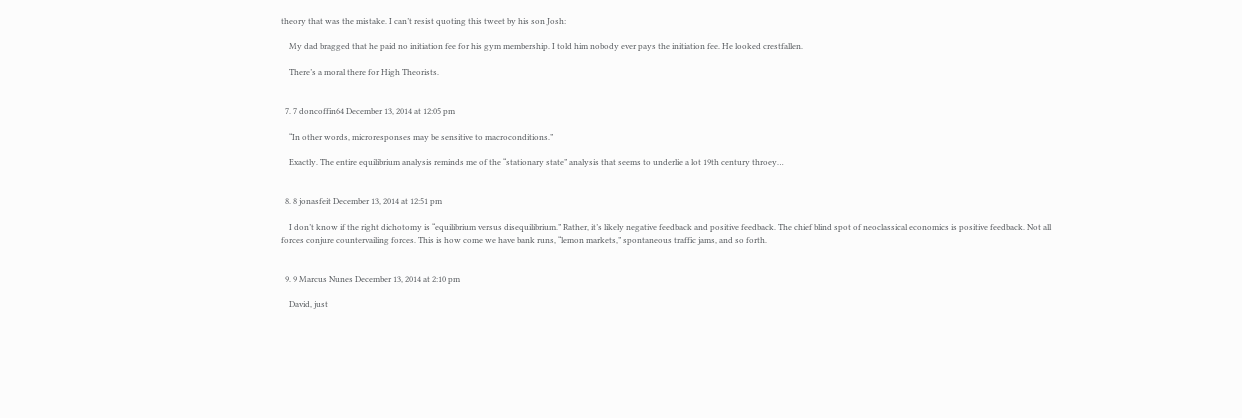theory that was the mistake. I can’t resist quoting this tweet by his son Josh:

    My dad bragged that he paid no initiation fee for his gym membership. I told him nobody ever pays the initiation fee. He looked crestfallen.

    There’s a moral there for High Theorists.


  7. 7 doncoffin64 December 13, 2014 at 12:05 pm

    “In other words, microresponses may be sensitive to macroconditions.”

    Exactly. The entire equilibrium analysis reminds me of the “stationary state” analysis that seems to underlie a lot 19th century throey…


  8. 8 jonasfeit December 13, 2014 at 12:51 pm

    I don’t know if the right dichotomy is “equilibrium versus disequilibrium.” Rather, it’s likely negative feedback and positive feedback. The chief blind spot of neoclassical economics is positive feedback. Not all forces conjure countervailing forces. This is how come we have bank runs, “lemon markets,” spontaneous traffic jams, and so forth.


  9. 9 Marcus Nunes December 13, 2014 at 2:10 pm

    David, just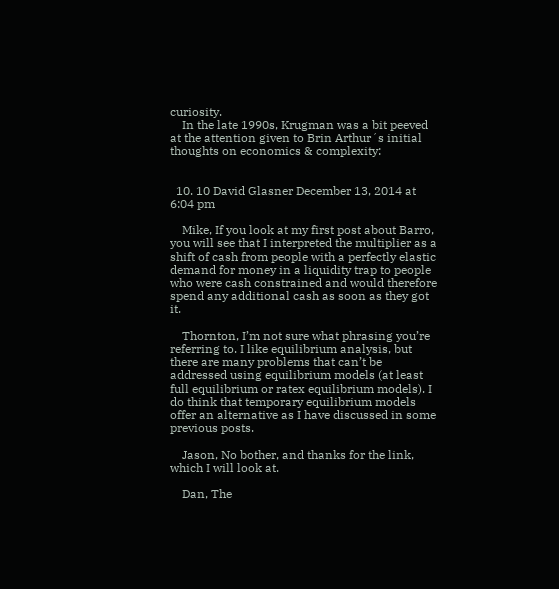curiosity.
    In the late 1990s, Krugman was a bit peeved at the attention given to Brin Arthur´s initial thoughts on economics & complexity:


  10. 10 David Glasner December 13, 2014 at 6:04 pm

    Mike, If you look at my first post about Barro, you will see that I interpreted the multiplier as a shift of cash from people with a perfectly elastic demand for money in a liquidity trap to people who were cash constrained and would therefore spend any additional cash as soon as they got it.

    Thornton, I’m not sure what phrasing you’re referring to. I like equilibrium analysis, but there are many problems that can’t be addressed using equilibrium models (at least full equilibrium or ratex equilibrium models). I do think that temporary equilibrium models offer an alternative as I have discussed in some previous posts.

    Jason, No bother, and thanks for the link, which I will look at.

    Dan, The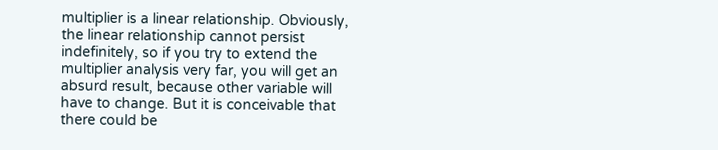multiplier is a linear relationship. Obviously, the linear relationship cannot persist indefinitely, so if you try to extend the multiplier analysis very far, you will get an absurd result, because other variable will have to change. But it is conceivable that there could be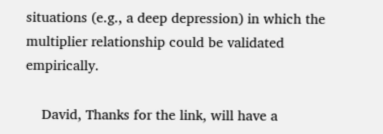situations (e.g., a deep depression) in which the multiplier relationship could be validated empirically.

    David, Thanks for the link, will have a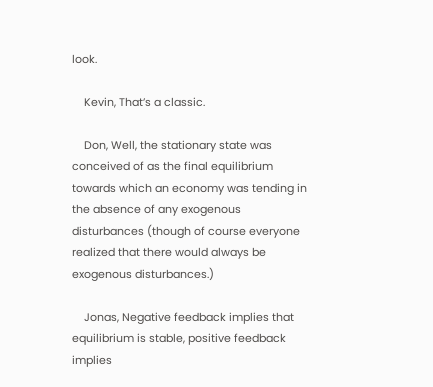look.

    Kevin, That’s a classic.

    Don, Well, the stationary state was conceived of as the final equilibrium towards which an economy was tending in the absence of any exogenous disturbances (though of course everyone realized that there would always be exogenous disturbances.)

    Jonas, Negative feedback implies that equilibrium is stable, positive feedback implies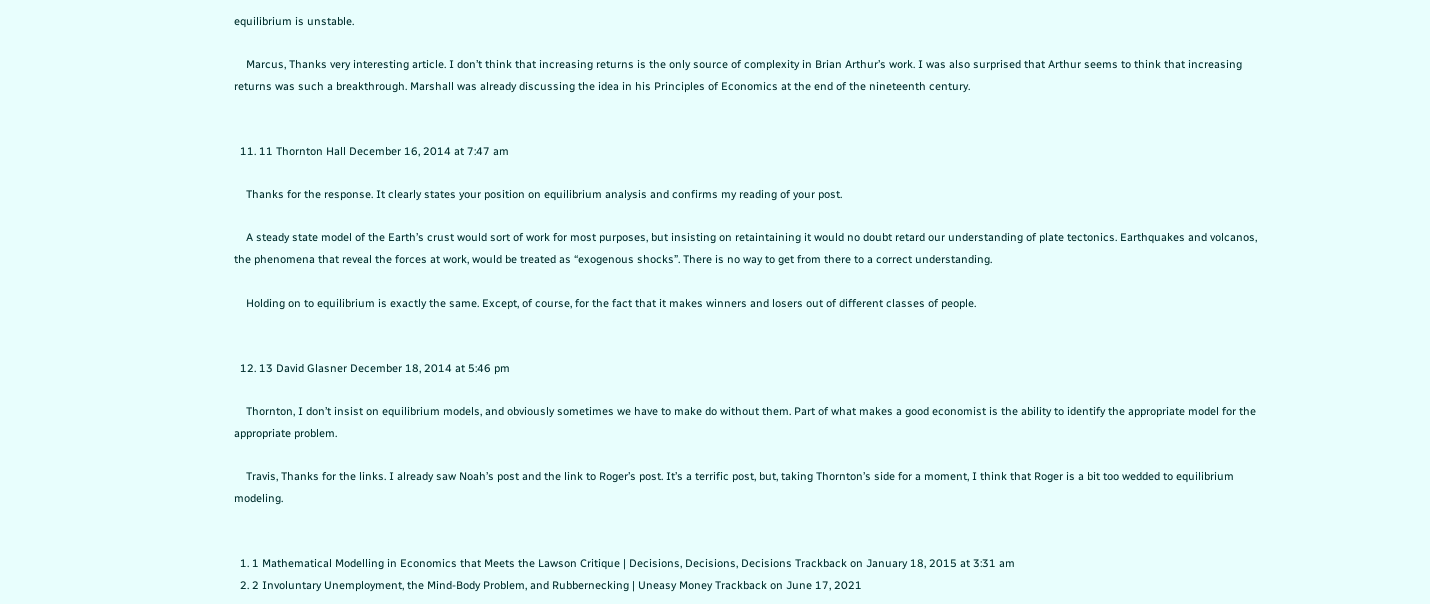equilibrium is unstable.

    Marcus, Thanks very interesting article. I don’t think that increasing returns is the only source of complexity in Brian Arthur’s work. I was also surprised that Arthur seems to think that increasing returns was such a breakthrough. Marshall was already discussing the idea in his Principles of Economics at the end of the nineteenth century.


  11. 11 Thornton Hall December 16, 2014 at 7:47 am

    Thanks for the response. It clearly states your position on equilibrium analysis and confirms my reading of your post.

    A steady state model of the Earth’s crust would sort of work for most purposes, but insisting on retaintaining it would no doubt retard our understanding of plate tectonics. Earthquakes and volcanos, the phenomena that reveal the forces at work, would be treated as “exogenous shocks”. There is no way to get from there to a correct understanding.

    Holding on to equilibrium is exactly the same. Except, of course, for the fact that it makes winners and losers out of different classes of people.


  12. 13 David Glasner December 18, 2014 at 5:46 pm

    Thornton, I don’t insist on equilibrium models, and obviously sometimes we have to make do without them. Part of what makes a good economist is the ability to identify the appropriate model for the appropriate problem.

    Travis, Thanks for the links. I already saw Noah’s post and the link to Roger’s post. It’s a terrific post, but, taking Thornton’s side for a moment, I think that Roger is a bit too wedded to equilibrium modeling.


  1. 1 Mathematical Modelling in Economics that Meets the Lawson Critique | Decisions, Decisions, Decisions Trackback on January 18, 2015 at 3:31 am
  2. 2 Involuntary Unemployment, the Mind-Body Problem, and Rubbernecking | Uneasy Money Trackback on June 17, 2021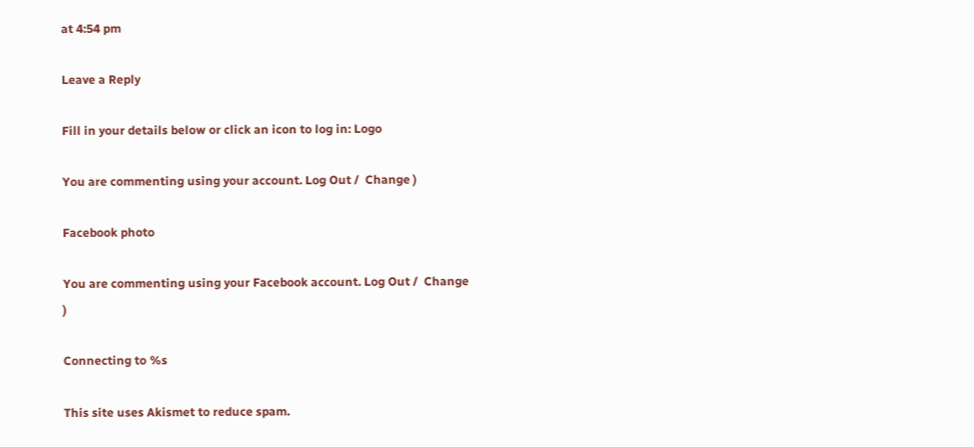at 4:54 pm

Leave a Reply

Fill in your details below or click an icon to log in: Logo

You are commenting using your account. Log Out /  Change )

Facebook photo

You are commenting using your Facebook account. Log Out /  Change )

Connecting to %s

This site uses Akismet to reduce spam.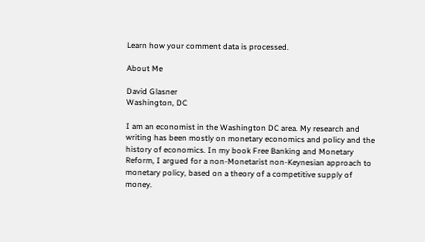Learn how your comment data is processed.

About Me

David Glasner
Washington, DC

I am an economist in the Washington DC area. My research and writing has been mostly on monetary economics and policy and the history of economics. In my book Free Banking and Monetary Reform, I argued for a non-Monetarist non-Keynesian approach to monetary policy, based on a theory of a competitive supply of money.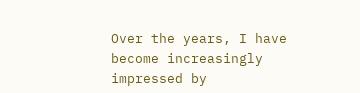Over the years, I have become increasingly impressed by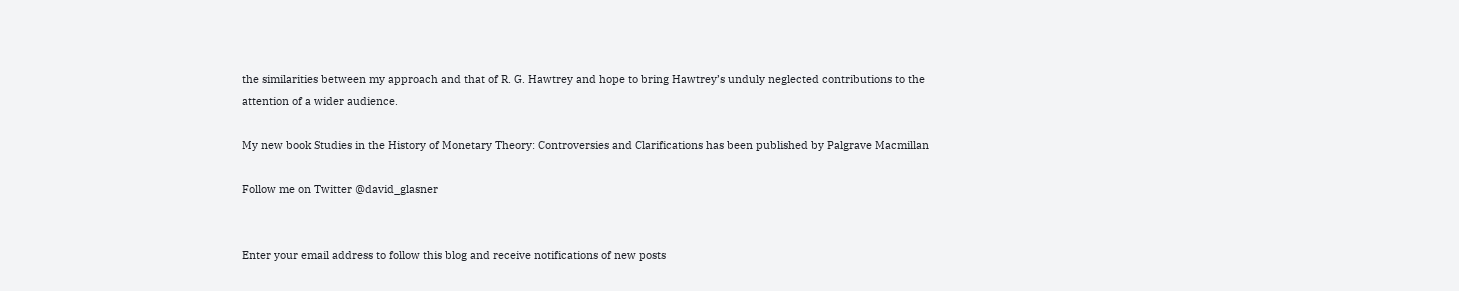the similarities between my approach and that of R. G. Hawtrey and hope to bring Hawtrey’s unduly neglected contributions to the attention of a wider audience.

My new book Studies in the History of Monetary Theory: Controversies and Clarifications has been published by Palgrave Macmillan

Follow me on Twitter @david_glasner


Enter your email address to follow this blog and receive notifications of new posts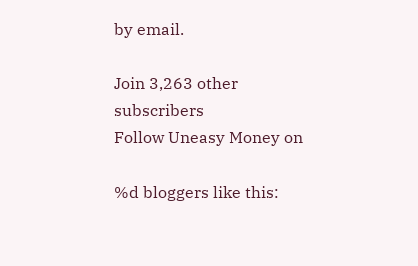by email.

Join 3,263 other subscribers
Follow Uneasy Money on

%d bloggers like this: